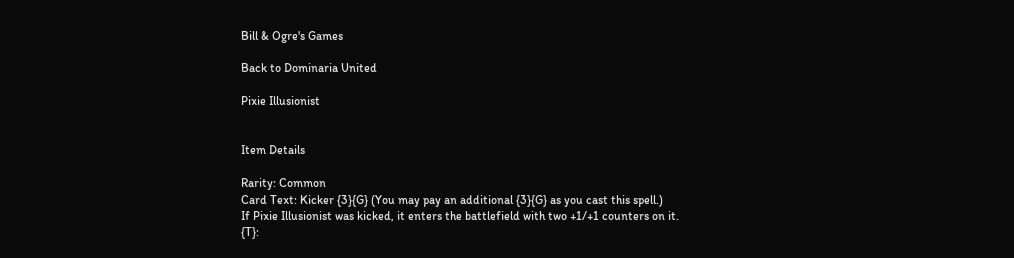Bill & Ogre's Games

Back to Dominaria United

Pixie Illusionist


Item Details

Rarity: Common
Card Text: Kicker {3}{G} (You may pay an additional {3}{G} as you cast this spell.)
If Pixie Illusionist was kicked, it enters the battlefield with two +1/+1 counters on it.
{T}: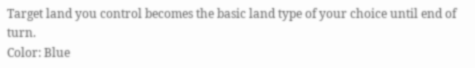Target land you control becomes the basic land type of your choice until end of turn.
Color: Blue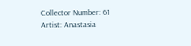Collector Number: 61
Artist: Anastasia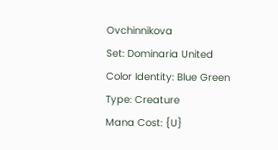Ovchinnikova
Set: Dominaria United
Color Identity: Blue Green
Type: Creature
Mana Cost: {U}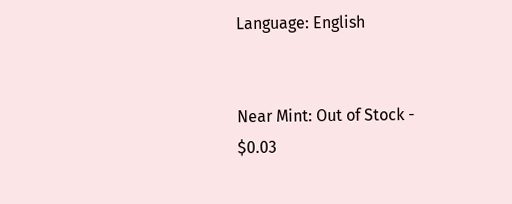Language: English


Near Mint: Out of Stock - $0.03